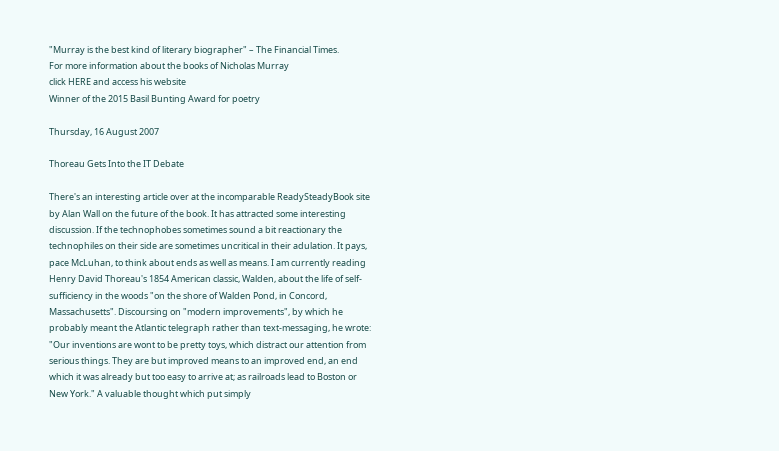"Murray is the best kind of literary biographer" – The Financial Times.
For more information about the books of Nicholas Murray
click HERE and access his website
Winner of the 2015 Basil Bunting Award for poetry

Thursday, 16 August 2007

Thoreau Gets Into the IT Debate

There's an interesting article over at the incomparable ReadySteadyBook site by Alan Wall on the future of the book. It has attracted some interesting discussion. If the technophobes sometimes sound a bit reactionary the technophiles on their side are sometimes uncritical in their adulation. It pays, pace McLuhan, to think about ends as well as means. I am currently reading Henry David Thoreau's 1854 American classic, Walden, about the life of self-sufficiency in the woods "on the shore of Walden Pond, in Concord, Massachusetts". Discoursing on "modern improvements", by which he probably meant the Atlantic telegraph rather than text-messaging, he wrote: "Our inventions are wont to be pretty toys, which distract our attention from serious things. They are but improved means to an improved end, an end which it was already but too easy to arrive at; as railroads lead to Boston or New York." A valuable thought which put simply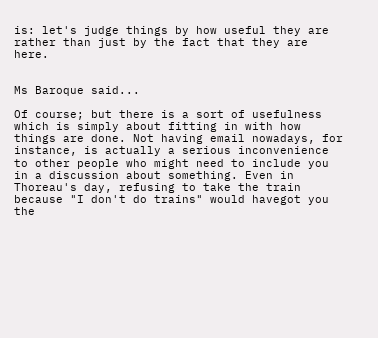is: let's judge things by how useful they are rather than just by the fact that they are here.


Ms Baroque said...

Of course; but there is a sort of usefulness which is simply about fitting in with how things are done. Not having email nowadays, for instance, is actually a serious inconvenience to other people who might need to include you in a discussion about something. Even in Thoreau's day, refusing to take the train because "I don't do trains" would havegot you the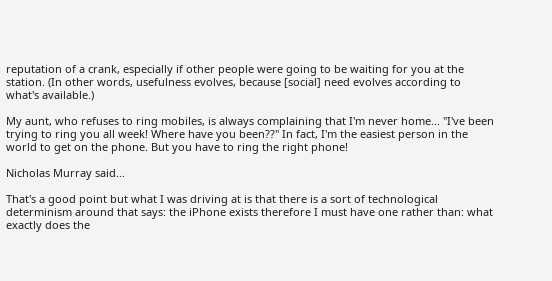reputation of a crank, especially if other people were going to be waiting for you at the station. (In other words, usefulness evolves, because [social] need evolves according to what's available.)

My aunt, who refuses to ring mobiles, is always complaining that I'm never home... "I've been trying to ring you all week! Where have you been??" In fact, I'm the easiest person in the world to get on the phone. But you have to ring the right phone!

Nicholas Murray said...

That's a good point but what I was driving at is that there is a sort of technological determinism around that says: the iPhone exists therefore I must have one rather than: what exactly does the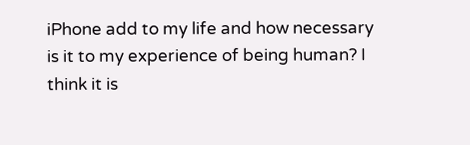iPhone add to my life and how necessary is it to my experience of being human? I think it is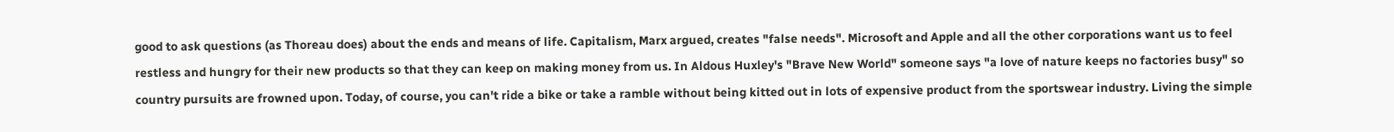good to ask questions (as Thoreau does) about the ends and means of life. Capitalism, Marx argued, creates "false needs". Microsoft and Apple and all the other corporations want us to feel restless and hungry for their new products so that they can keep on making money from us. In Aldous Huxley's "Brave New World" someone says "a love of nature keeps no factories busy" so country pursuits are frowned upon. Today, of course, you can't ride a bike or take a ramble without being kitted out in lots of expensive product from the sportswear industry. Living the simple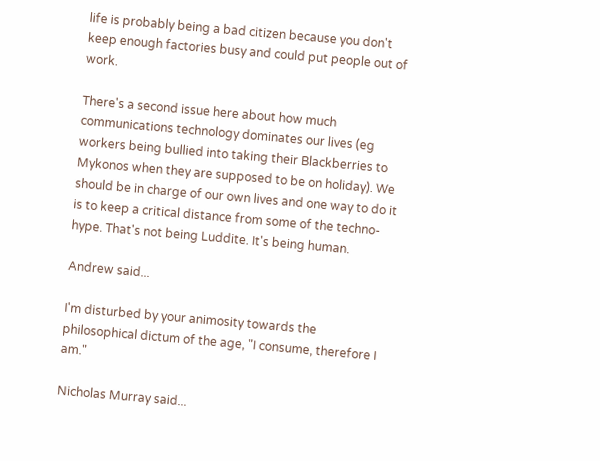life is probably being a bad citizen because you don't keep enough factories busy and could put people out of work.

There's a second issue here about how much communications technology dominates our lives (eg workers being bullied into taking their Blackberries to Mykonos when they are supposed to be on holiday). We should be in charge of our own lives and one way to do it is to keep a critical distance from some of the techno-hype. That's not being Luddite. It's being human.

Andrew said...

I'm disturbed by your animosity towards the philosophical dictum of the age, "I consume, therefore I am."

Nicholas Murray said...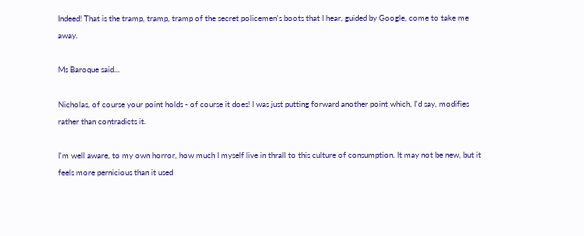Indeed! That is the tramp, tramp, tramp of the secret policemen's boots that I hear, guided by Google, come to take me away.

Ms Baroque said...

Nicholas, of course your point holds - of course it does! I was just putting forward another point which, I'd say, modifies rather than contradicts it.

I'm well aware, to my own horror, how much I myself live in thrall to this culture of consumption. It may not be new, but it feels more pernicious than it used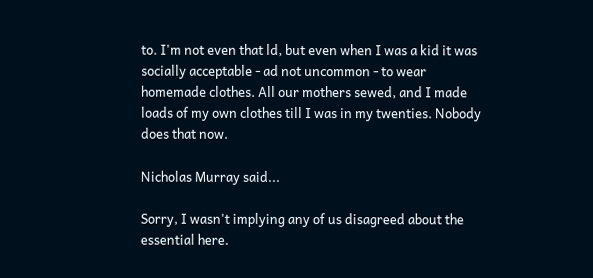to. I'm not even that ld, but even when I was a kid it was socially acceptable - ad not uncommon - to wear homemade clothes. All our mothers sewed, and I made loads of my own clothes till I was in my twenties. Nobody does that now.

Nicholas Murray said...

Sorry, I wasn't implying any of us disagreed about the essential here.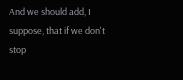And we should add, I suppose, that if we don't stop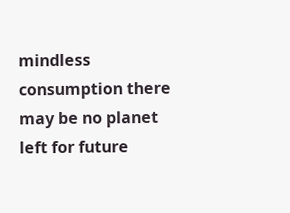mindless consumption there may be no planet left for future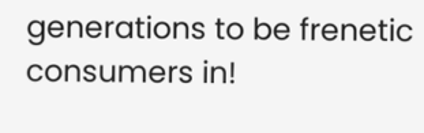generations to be frenetic consumers in!